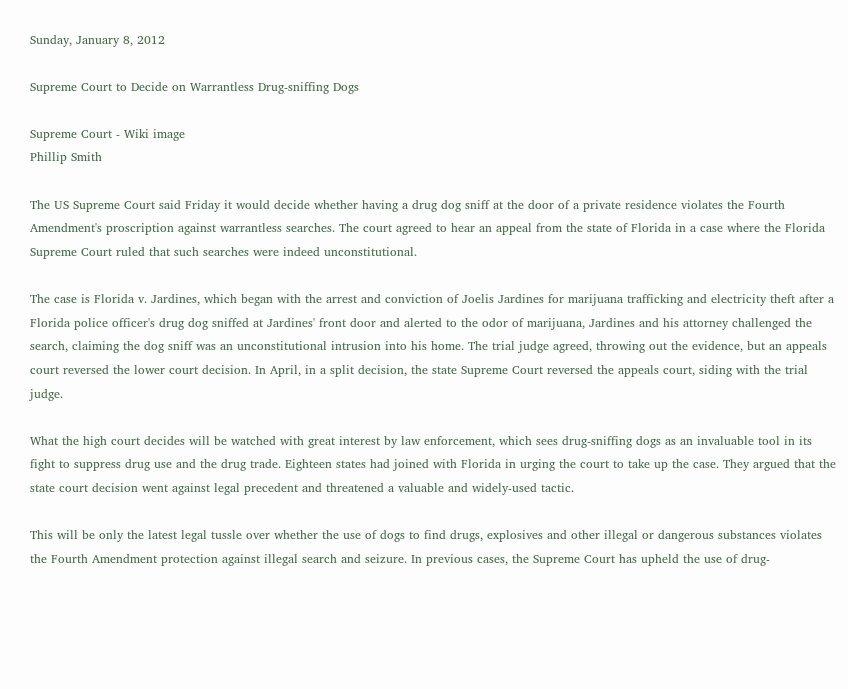Sunday, January 8, 2012

Supreme Court to Decide on Warrantless Drug-sniffing Dogs

Supreme Court - Wiki image
Phillip Smith

The US Supreme Court said Friday it would decide whether having a drug dog sniff at the door of a private residence violates the Fourth Amendment's proscription against warrantless searches. The court agreed to hear an appeal from the state of Florida in a case where the Florida Supreme Court ruled that such searches were indeed unconstitutional.

The case is Florida v. Jardines, which began with the arrest and conviction of Joelis Jardines for marijuana trafficking and electricity theft after a Florida police officer's drug dog sniffed at Jardines' front door and alerted to the odor of marijuana, Jardines and his attorney challenged the search, claiming the dog sniff was an unconstitutional intrusion into his home. The trial judge agreed, throwing out the evidence, but an appeals court reversed the lower court decision. In April, in a split decision, the state Supreme Court reversed the appeals court, siding with the trial judge.

What the high court decides will be watched with great interest by law enforcement, which sees drug-sniffing dogs as an invaluable tool in its fight to suppress drug use and the drug trade. Eighteen states had joined with Florida in urging the court to take up the case. They argued that the state court decision went against legal precedent and threatened a valuable and widely-used tactic.

This will be only the latest legal tussle over whether the use of dogs to find drugs, explosives and other illegal or dangerous substances violates the Fourth Amendment protection against illegal search and seizure. In previous cases, the Supreme Court has upheld the use of drug-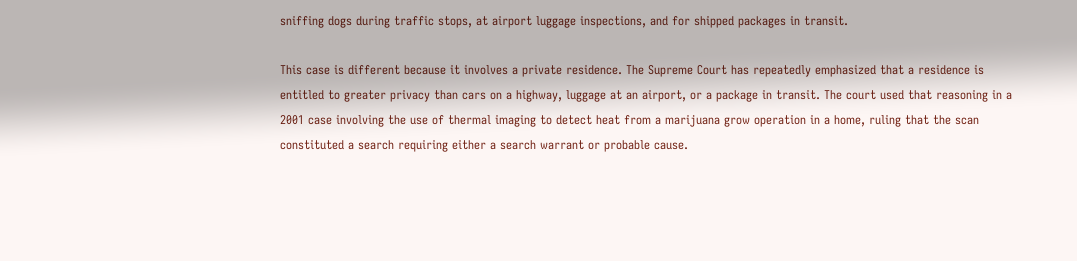sniffing dogs during traffic stops, at airport luggage inspections, and for shipped packages in transit.

This case is different because it involves a private residence. The Supreme Court has repeatedly emphasized that a residence is entitled to greater privacy than cars on a highway, luggage at an airport, or a package in transit. The court used that reasoning in a 2001 case involving the use of thermal imaging to detect heat from a marijuana grow operation in a home, ruling that the scan constituted a search requiring either a search warrant or probable cause.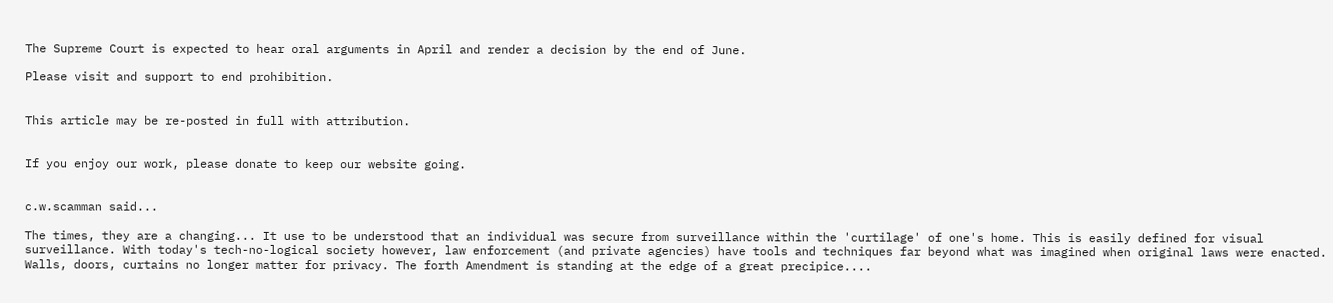The Supreme Court is expected to hear oral arguments in April and render a decision by the end of June.

Please visit and support to end prohibition.


This article may be re-posted in full with attribution.


If you enjoy our work, please donate to keep our website going.


c.w.scamman said...

The times, they are a changing... It use to be understood that an individual was secure from surveillance within the 'curtilage' of one's home. This is easily defined for visual surveillance. With today's tech-no-logical society however, law enforcement (and private agencies) have tools and techniques far beyond what was imagined when original laws were enacted. Walls, doors, curtains no longer matter for privacy. The forth Amendment is standing at the edge of a great precipice....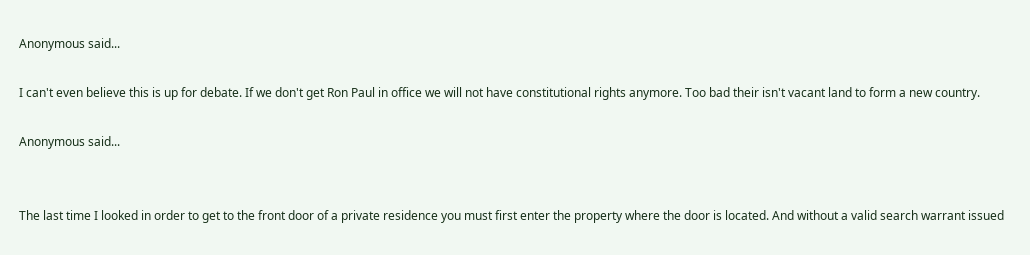Anonymous said...

I can't even believe this is up for debate. If we don't get Ron Paul in office we will not have constitutional rights anymore. Too bad their isn't vacant land to form a new country.

Anonymous said...


The last time I looked in order to get to the front door of a private residence you must first enter the property where the door is located. And without a valid search warrant issued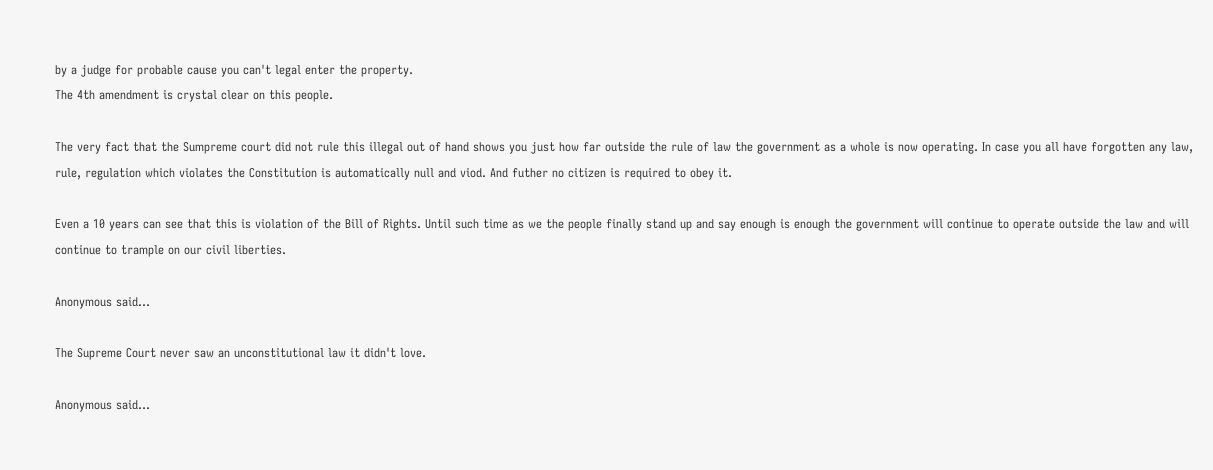by a judge for probable cause you can't legal enter the property.
The 4th amendment is crystal clear on this people.

The very fact that the Sumpreme court did not rule this illegal out of hand shows you just how far outside the rule of law the government as a whole is now operating. In case you all have forgotten any law, rule, regulation which violates the Constitution is automatically null and viod. And futher no citizen is required to obey it.

Even a 10 years can see that this is violation of the Bill of Rights. Until such time as we the people finally stand up and say enough is enough the government will continue to operate outside the law and will continue to trample on our civil liberties.

Anonymous said...

The Supreme Court never saw an unconstitutional law it didn't love.

Anonymous said...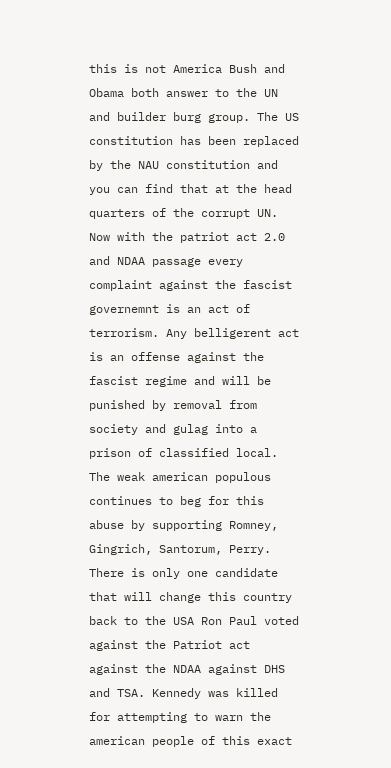this is not America Bush and Obama both answer to the UN and builder burg group. The US constitution has been replaced by the NAU constitution and you can find that at the head quarters of the corrupt UN. Now with the patriot act 2.0 and NDAA passage every complaint against the fascist governemnt is an act of terrorism. Any belligerent act is an offense against the fascist regime and will be punished by removal from society and gulag into a prison of classified local. The weak american populous continues to beg for this abuse by supporting Romney, Gingrich, Santorum, Perry. There is only one candidate that will change this country back to the USA Ron Paul voted against the Patriot act against the NDAA against DHS and TSA. Kennedy was killed for attempting to warn the american people of this exact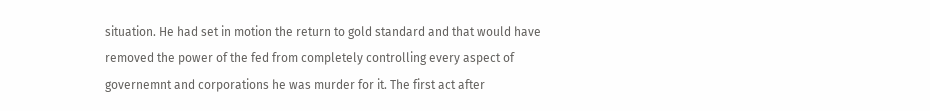situation. He had set in motion the return to gold standard and that would have removed the power of the fed from completely controlling every aspect of governemnt and corporations he was murder for it. The first act after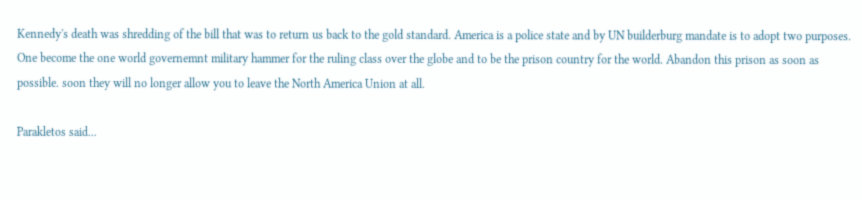Kennedy's death was shredding of the bill that was to return us back to the gold standard. America is a police state and by UN builderburg mandate is to adopt two purposes. One become the one world governemnt military hammer for the ruling class over the globe and to be the prison country for the world. Abandon this prison as soon as possible. soon they will no longer allow you to leave the North America Union at all.

Parakletos said...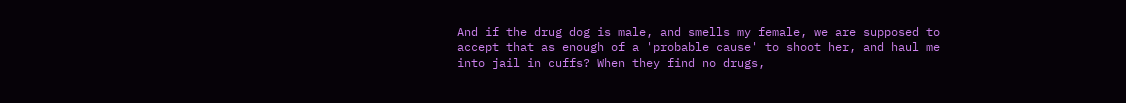And if the drug dog is male, and smells my female, we are supposed to accept that as enough of a 'probable cause' to shoot her, and haul me into jail in cuffs? When they find no drugs,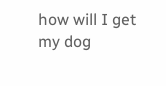how will I get my dog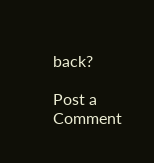back?

Post a Comment